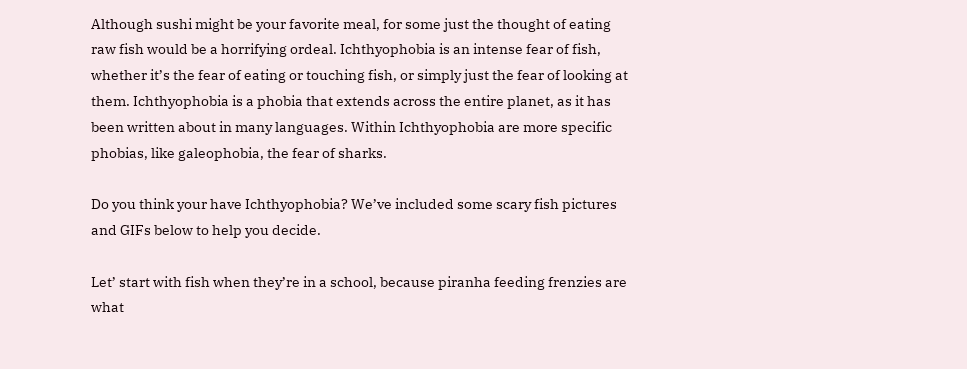Although sushi might be your favorite meal, for some just the thought of eating raw fish would be a horrifying ordeal. Ichthyophobia is an intense fear of fish, whether it’s the fear of eating or touching fish, or simply just the fear of looking at them. Ichthyophobia is a phobia that extends across the entire planet, as it has been written about in many languages. Within Ichthyophobia are more specific phobias, like galeophobia, the fear of sharks.

Do you think your have Ichthyophobia? We’ve included some scary fish pictures and GIFs below to help you decide.

Let’ start with fish when they’re in a school, because piranha feeding frenzies are what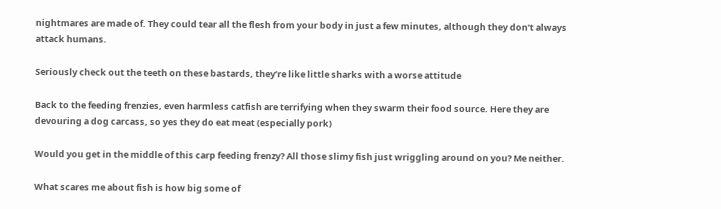nightmares are made of. They could tear all the flesh from your body in just a few minutes, although they don’t always attack humans.

Seriously check out the teeth on these bastards, they’re like little sharks with a worse attitude

Back to the feeding frenzies, even harmless catfish are terrifying when they swarm their food source. Here they are devouring a dog carcass, so yes they do eat meat (especially pork)

Would you get in the middle of this carp feeding frenzy? All those slimy fish just wriggling around on you? Me neither.

What scares me about fish is how big some of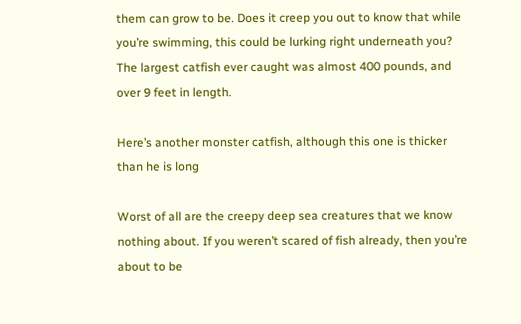them can grow to be. Does it creep you out to know that while you’re swimming, this could be lurking right underneath you? The largest catfish ever caught was almost 400 pounds, and over 9 feet in length.

Here’s another monster catfish, although this one is thicker than he is long

Worst of all are the creepy deep sea creatures that we know nothing about. If you weren’t scared of fish already, then you’re about to be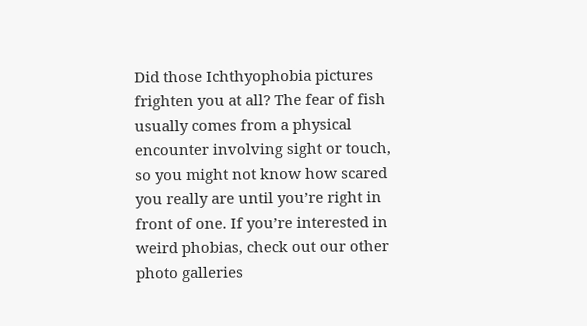Did those Ichthyophobia pictures frighten you at all? The fear of fish usually comes from a physical encounter involving sight or touch, so you might not know how scared you really are until you’re right in front of one. If you’re interested in weird phobias, check out our other photo galleries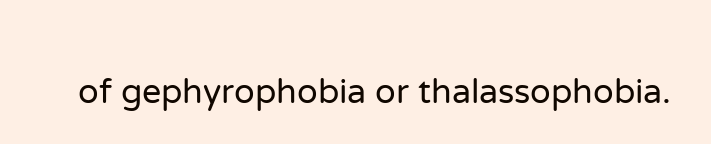of gephyrophobia or thalassophobia.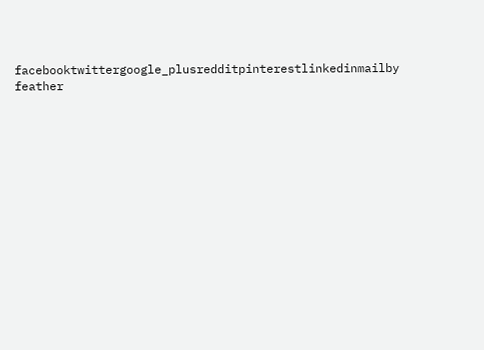facebooktwittergoogle_plusredditpinterestlinkedinmailby feather